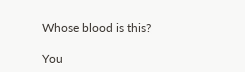Whose blood is this?

You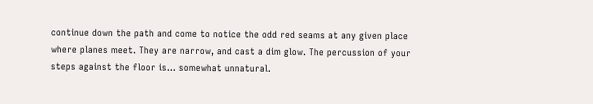continue down the path and come to notice the odd red seams at any given place where planes meet. They are narrow, and cast a dim glow. The percussion of your steps against the floor is... somewhat unnatural.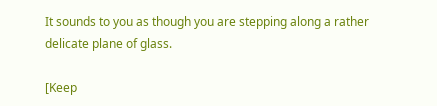It sounds to you as though you are stepping along a rather delicate plane of glass.

[Keep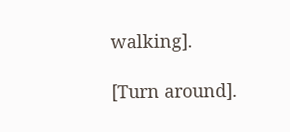walking].

[Turn around].